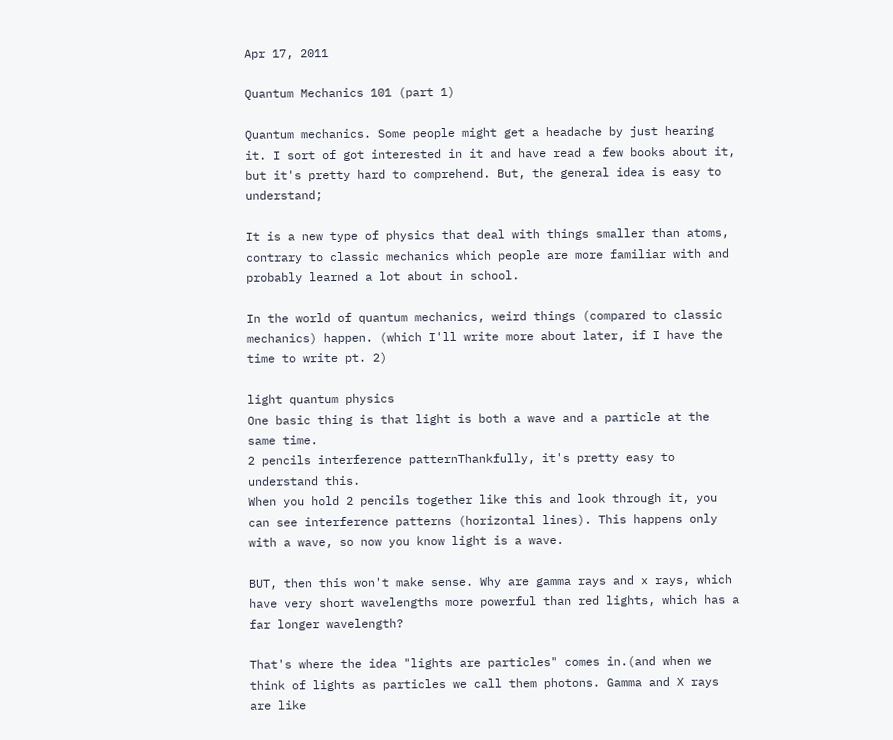Apr 17, 2011

Quantum Mechanics 101 (part 1)

Quantum mechanics. Some people might get a headache by just hearing it. I sort of got interested in it and have read a few books about it, but it's pretty hard to comprehend. But, the general idea is easy to understand;

It is a new type of physics that deal with things smaller than atoms, contrary to classic mechanics which people are more familiar with and probably learned a lot about in school.

In the world of quantum mechanics, weird things (compared to classic mechanics) happen. (which I'll write more about later, if I have the time to write pt. 2)

light quantum physics
One basic thing is that light is both a wave and a particle at the same time.
2 pencils interference patternThankfully, it's pretty easy to understand this.
When you hold 2 pencils together like this and look through it, you can see interference patterns (horizontal lines). This happens only with a wave, so now you know light is a wave.

BUT, then this won't make sense. Why are gamma rays and x rays, which have very short wavelengths more powerful than red lights, which has a far longer wavelength?

That's where the idea "lights are particles" comes in.(and when we think of lights as particles we call them photons. Gamma and X rays are like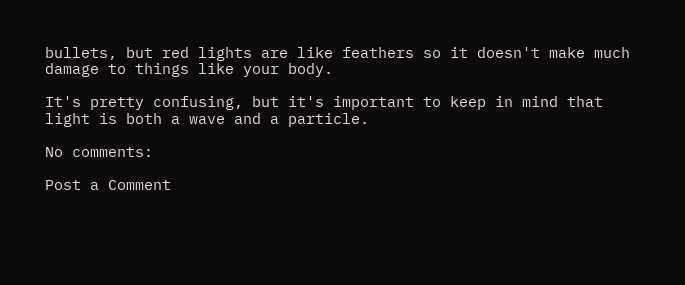bullets, but red lights are like feathers so it doesn't make much damage to things like your body.

It's pretty confusing, but it's important to keep in mind that light is both a wave and a particle.

No comments:

Post a Comment